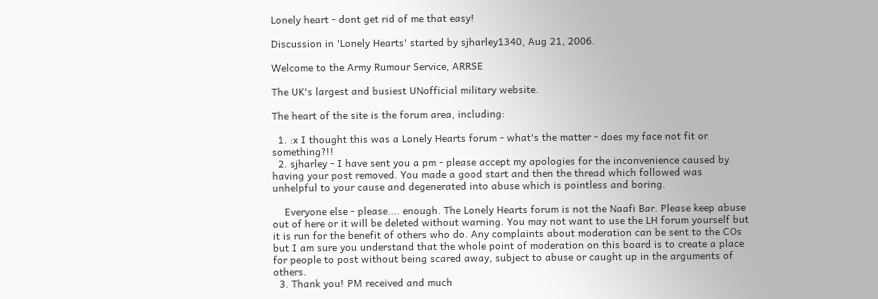Lonely heart - dont get rid of me that easy!

Discussion in 'Lonely Hearts' started by sjharley1340, Aug 21, 2006.

Welcome to the Army Rumour Service, ARRSE

The UK's largest and busiest UNofficial military website.

The heart of the site is the forum area, including:

  1. :x I thought this was a Lonely Hearts forum - what's the matter - does my face not fit or something?!!
  2. sjharley - I have sent you a pm - please accept my apologies for the inconvenience caused by having your post removed. You made a good start and then the thread which followed was unhelpful to your cause and degenerated into abuse which is pointless and boring.

    Everyone else - please.... enough. The Lonely Hearts forum is not the Naafi Bar. Please keep abuse out of here or it will be deleted without warning. You may not want to use the LH forum yourself but it is run for the benefit of others who do. Any complaints about moderation can be sent to the COs but I am sure you understand that the whole point of moderation on this board is to create a place for people to post without being scared away, subject to abuse or caught up in the arguments of others.
  3. Thank you! PM received and much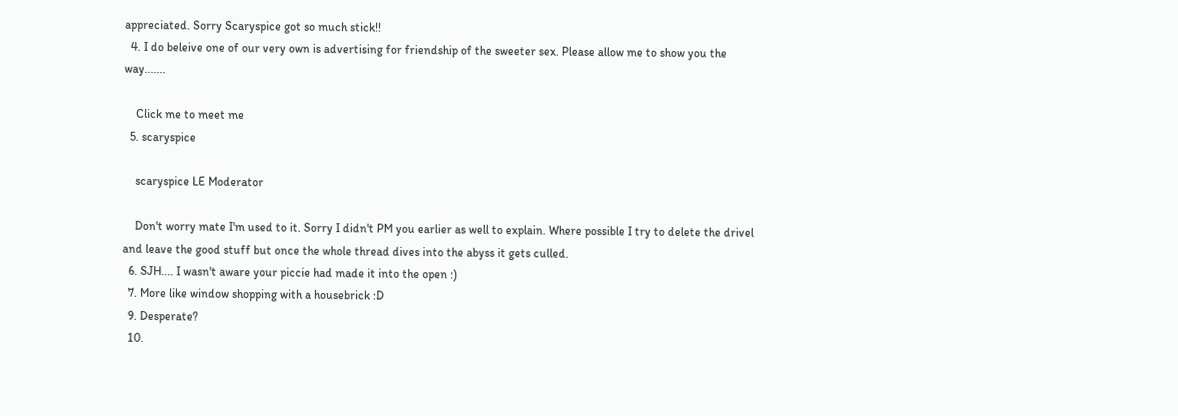appreciated. Sorry Scaryspice got so much stick!!
  4. I do beleive one of our very own is advertising for friendship of the sweeter sex. Please allow me to show you the way.......

    Click me to meet me
  5. scaryspice

    scaryspice LE Moderator

    Don't worry mate I'm used to it. Sorry I didn't PM you earlier as well to explain. Where possible I try to delete the drivel and leave the good stuff but once the whole thread dives into the abyss it gets culled.
  6. SJH.... I wasn't aware your piccie had made it into the open :)
  7. More like window shopping with a housebrick :D
  9. Desperate?
  10.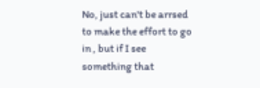No, just can't be arrsed to make the effort to go in , but if I see something that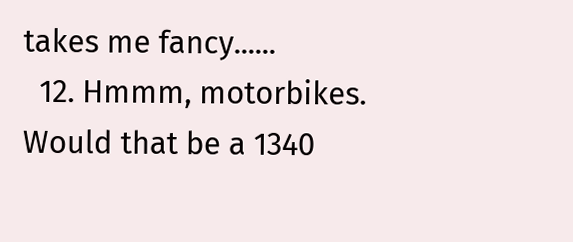takes me fancy......
  12. Hmmm, motorbikes. Would that be a 1340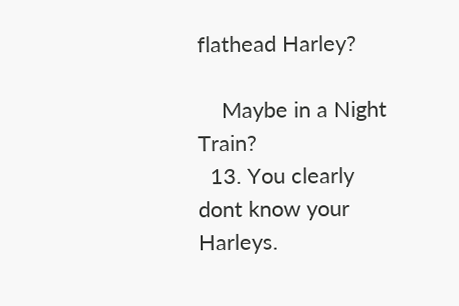flathead Harley?

    Maybe in a Night Train?
  13. You clearly dont know your Harleys.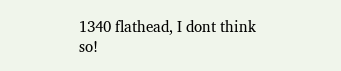1340 flathead, I dont think so!